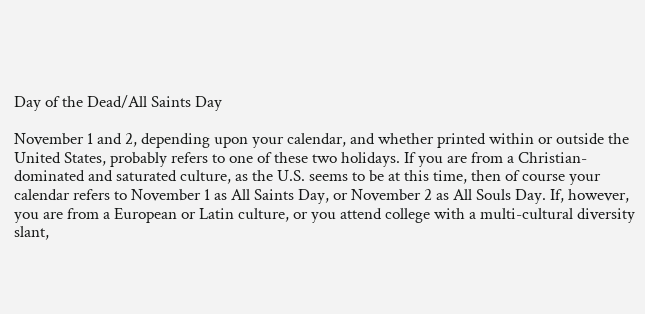Day of the Dead/All Saints Day

November 1 and 2, depending upon your calendar, and whether printed within or outside the United States, probably refers to one of these two holidays. If you are from a Christian-dominated and saturated culture, as the U.S. seems to be at this time, then of course your calendar refers to November 1 as All Saints Day, or November 2 as All Souls Day. If, however, you are from a European or Latin culture, or you attend college with a multi-cultural diversity slant,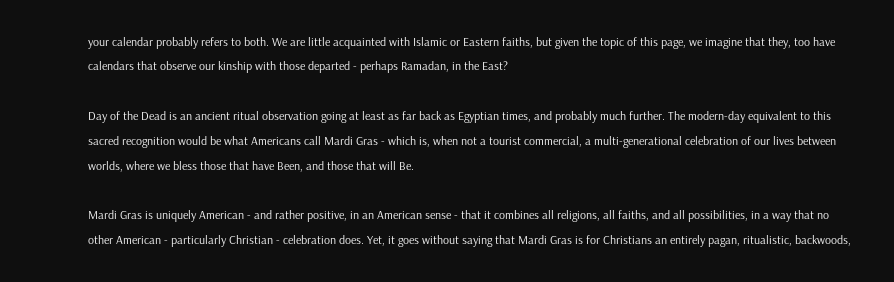your calendar probably refers to both. We are little acquainted with Islamic or Eastern faiths, but given the topic of this page, we imagine that they, too have calendars that observe our kinship with those departed - perhaps Ramadan, in the East?

Day of the Dead is an ancient ritual observation going at least as far back as Egyptian times, and probably much further. The modern-day equivalent to this sacred recognition would be what Americans call Mardi Gras - which is, when not a tourist commercial, a multi-generational celebration of our lives between worlds, where we bless those that have Been, and those that will Be.

Mardi Gras is uniquely American - and rather positive, in an American sense - that it combines all religions, all faiths, and all possibilities, in a way that no other American - particularly Christian - celebration does. Yet, it goes without saying that Mardi Gras is for Christians an entirely pagan, ritualistic, backwoods,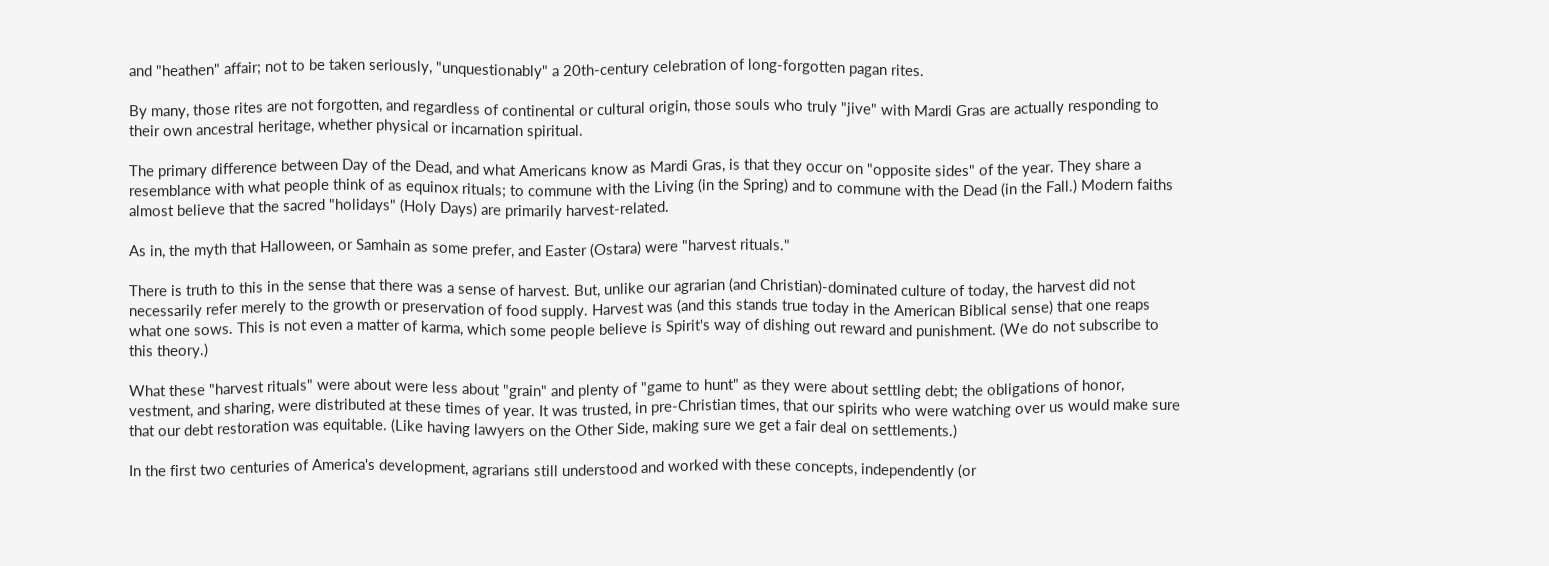and "heathen" affair; not to be taken seriously, "unquestionably" a 20th-century celebration of long-forgotten pagan rites.

By many, those rites are not forgotten, and regardless of continental or cultural origin, those souls who truly "jive" with Mardi Gras are actually responding to their own ancestral heritage, whether physical or incarnation spiritual.

The primary difference between Day of the Dead, and what Americans know as Mardi Gras, is that they occur on "opposite sides" of the year. They share a resemblance with what people think of as equinox rituals; to commune with the Living (in the Spring) and to commune with the Dead (in the Fall.) Modern faiths almost believe that the sacred "holidays" (Holy Days) are primarily harvest-related.

As in, the myth that Halloween, or Samhain as some prefer, and Easter (Ostara) were "harvest rituals."

There is truth to this in the sense that there was a sense of harvest. But, unlike our agrarian (and Christian)-dominated culture of today, the harvest did not necessarily refer merely to the growth or preservation of food supply. Harvest was (and this stands true today in the American Biblical sense) that one reaps what one sows. This is not even a matter of karma, which some people believe is Spirit's way of dishing out reward and punishment. (We do not subscribe to this theory.)

What these "harvest rituals" were about were less about "grain" and plenty of "game to hunt" as they were about settling debt; the obligations of honor, vestment, and sharing, were distributed at these times of year. It was trusted, in pre-Christian times, that our spirits who were watching over us would make sure that our debt restoration was equitable. (Like having lawyers on the Other Side, making sure we get a fair deal on settlements.)

In the first two centuries of America's development, agrarians still understood and worked with these concepts, independently (or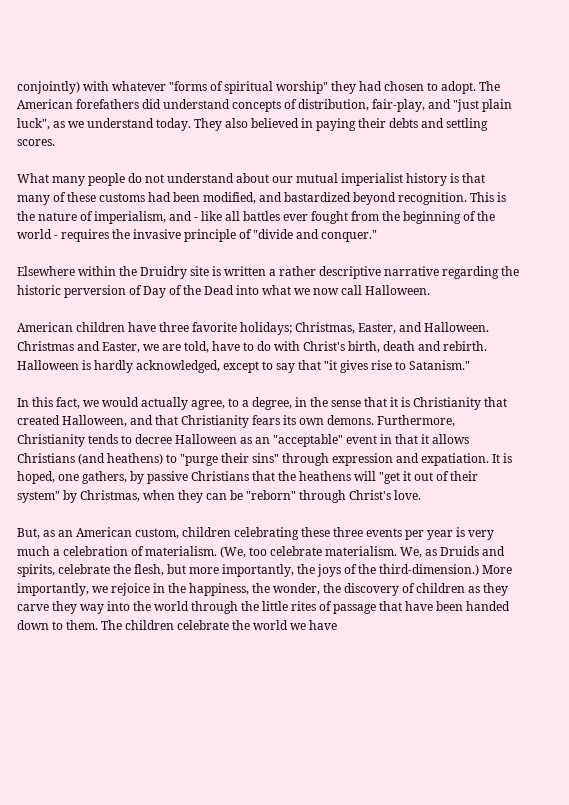conjointly) with whatever "forms of spiritual worship" they had chosen to adopt. The American forefathers did understand concepts of distribution, fair-play, and "just plain luck", as we understand today. They also believed in paying their debts and settling scores.

What many people do not understand about our mutual imperialist history is that many of these customs had been modified, and bastardized beyond recognition. This is the nature of imperialism, and - like all battles ever fought from the beginning of the world - requires the invasive principle of "divide and conquer."

Elsewhere within the Druidry site is written a rather descriptive narrative regarding the historic perversion of Day of the Dead into what we now call Halloween.

American children have three favorite holidays; Christmas, Easter, and Halloween. Christmas and Easter, we are told, have to do with Christ's birth, death and rebirth. Halloween is hardly acknowledged, except to say that "it gives rise to Satanism."

In this fact, we would actually agree, to a degree, in the sense that it is Christianity that created Halloween, and that Christianity fears its own demons. Furthermore, Christianity tends to decree Halloween as an "acceptable" event in that it allows Christians (and heathens) to "purge their sins" through expression and expatiation. It is hoped, one gathers, by passive Christians that the heathens will "get it out of their system" by Christmas, when they can be "reborn" through Christ's love.

But, as an American custom, children celebrating these three events per year is very much a celebration of materialism. (We, too celebrate materialism. We, as Druids and spirits, celebrate the flesh, but more importantly, the joys of the third-dimension.) More importantly, we rejoice in the happiness, the wonder, the discovery of children as they carve they way into the world through the little rites of passage that have been handed down to them. The children celebrate the world we have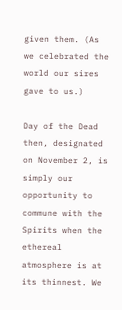given them. (As we celebrated the world our sires gave to us.)

Day of the Dead then, designated on November 2, is simply our opportunity to commune with the Spirits when the ethereal atmosphere is at its thinnest. We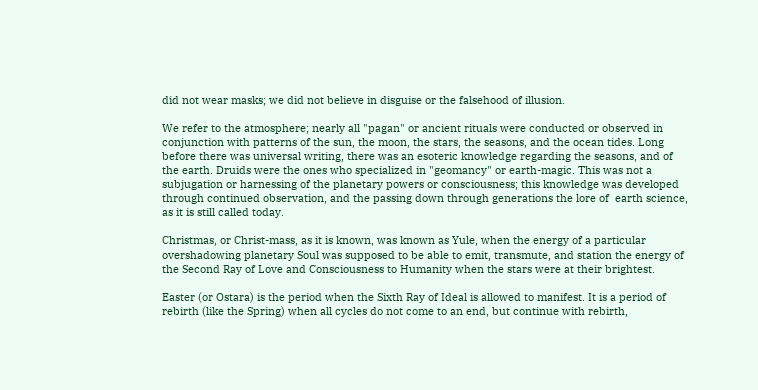did not wear masks; we did not believe in disguise or the falsehood of illusion.

We refer to the atmosphere; nearly all "pagan" or ancient rituals were conducted or observed in conjunction with patterns of the sun, the moon, the stars, the seasons, and the ocean tides. Long before there was universal writing, there was an esoteric knowledge regarding the seasons, and of the earth. Druids were the ones who specialized in "geomancy" or earth-magic. This was not a subjugation or harnessing of the planetary powers or consciousness; this knowledge was developed through continued observation, and the passing down through generations the lore of  earth science, as it is still called today.

Christmas, or Christ-mass, as it is known, was known as Yule, when the energy of a particular overshadowing planetary Soul was supposed to be able to emit, transmute, and station the energy of the Second Ray of Love and Consciousness to Humanity when the stars were at their brightest.

Easter (or Ostara) is the period when the Sixth Ray of Ideal is allowed to manifest. It is a period of rebirth (like the Spring) when all cycles do not come to an end, but continue with rebirth,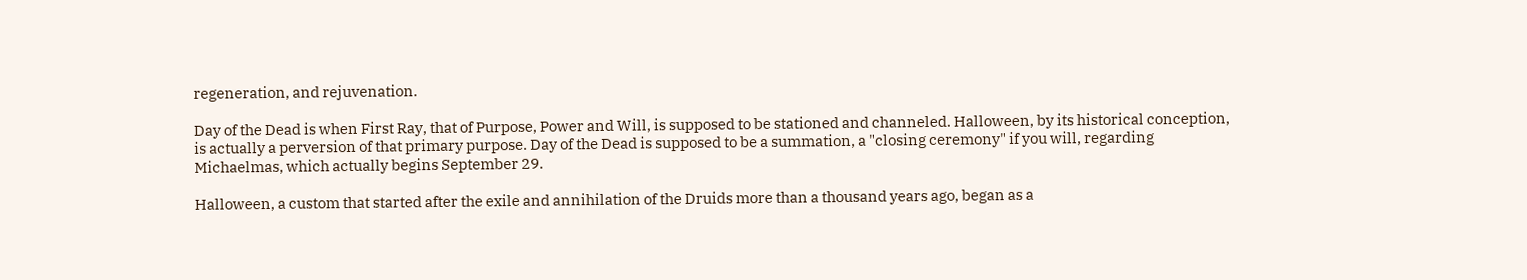regeneration, and rejuvenation.

Day of the Dead is when First Ray, that of Purpose, Power and Will, is supposed to be stationed and channeled. Halloween, by its historical conception, is actually a perversion of that primary purpose. Day of the Dead is supposed to be a summation, a "closing ceremony" if you will, regarding Michaelmas, which actually begins September 29.

Halloween, a custom that started after the exile and annihilation of the Druids more than a thousand years ago, began as a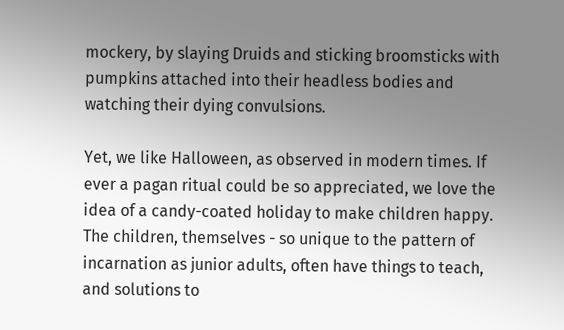mockery, by slaying Druids and sticking broomsticks with pumpkins attached into their headless bodies and watching their dying convulsions.

Yet, we like Halloween, as observed in modern times. If ever a pagan ritual could be so appreciated, we love the idea of a candy-coated holiday to make children happy. The children, themselves - so unique to the pattern of incarnation as junior adults, often have things to teach, and solutions to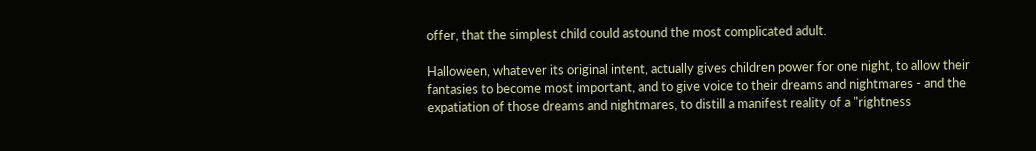offer, that the simplest child could astound the most complicated adult.

Halloween, whatever its original intent, actually gives children power for one night, to allow their fantasies to become most important, and to give voice to their dreams and nightmares - and the expatiation of those dreams and nightmares, to distill a manifest reality of a "rightness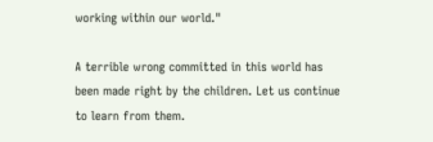working within our world."

A terrible wrong committed in this world has been made right by the children. Let us continue to learn from them.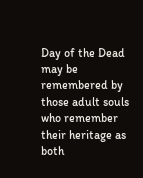Day of the Dead may be remembered by those adult souls who remember their heritage as both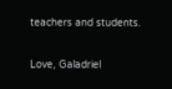teachers and students.

Love, Galadriel